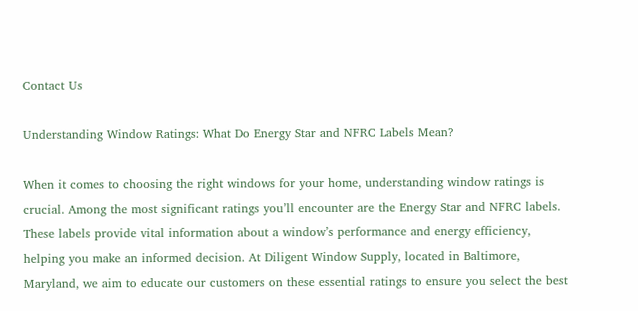Contact Us

Understanding Window Ratings: What Do Energy Star and NFRC Labels Mean?

When it comes to choosing the right windows for your home, understanding window ratings is crucial. Among the most significant ratings you’ll encounter are the Energy Star and NFRC labels. These labels provide vital information about a window’s performance and energy efficiency, helping you make an informed decision. At Diligent Window Supply, located in Baltimore, Maryland, we aim to educate our customers on these essential ratings to ensure you select the best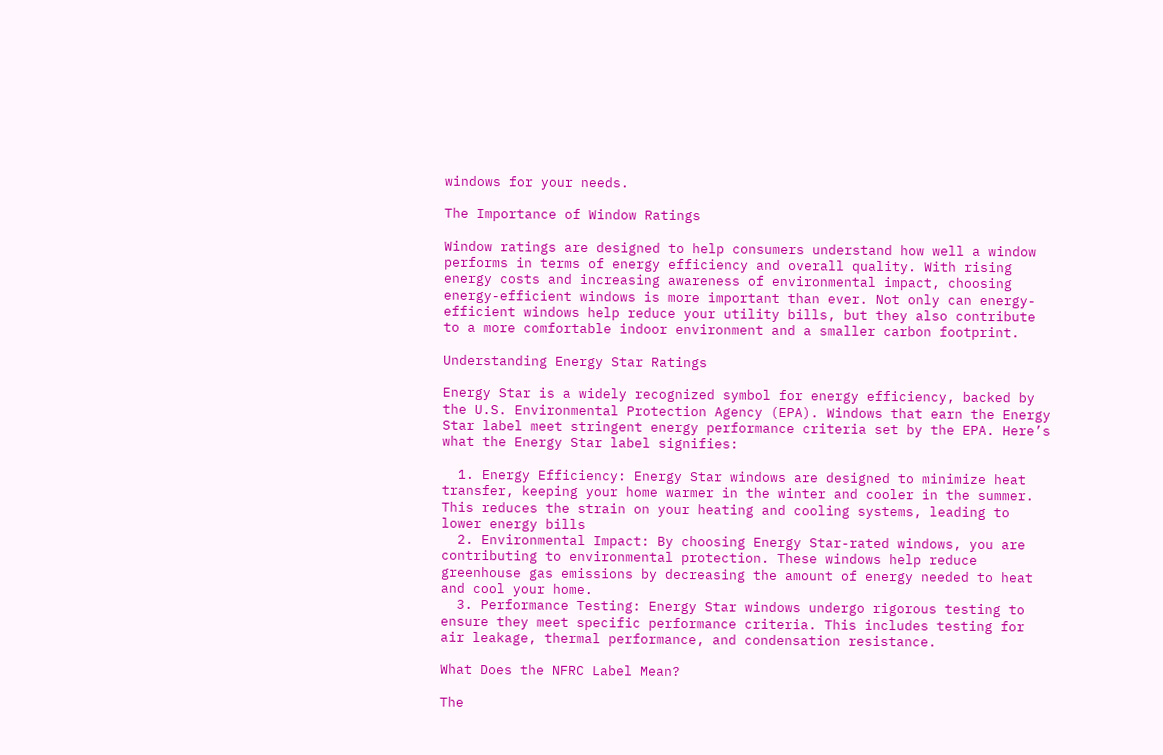windows for your needs.

The Importance of Window Ratings

Window ratings are designed to help consumers understand how well a window performs in terms of energy efficiency and overall quality. With rising energy costs and increasing awareness of environmental impact, choosing energy-efficient windows is more important than ever. Not only can energy-efficient windows help reduce your utility bills, but they also contribute to a more comfortable indoor environment and a smaller carbon footprint.

Understanding Energy Star Ratings

Energy Star is a widely recognized symbol for energy efficiency, backed by the U.S. Environmental Protection Agency (EPA). Windows that earn the Energy Star label meet stringent energy performance criteria set by the EPA. Here’s what the Energy Star label signifies:

  1. Energy Efficiency: Energy Star windows are designed to minimize heat transfer, keeping your home warmer in the winter and cooler in the summer. This reduces the strain on your heating and cooling systems, leading to lower energy bills
  2. Environmental Impact: By choosing Energy Star-rated windows, you are contributing to environmental protection. These windows help reduce greenhouse gas emissions by decreasing the amount of energy needed to heat and cool your home.
  3. Performance Testing: Energy Star windows undergo rigorous testing to ensure they meet specific performance criteria. This includes testing for air leakage, thermal performance, and condensation resistance.

What Does the NFRC Label Mean?

The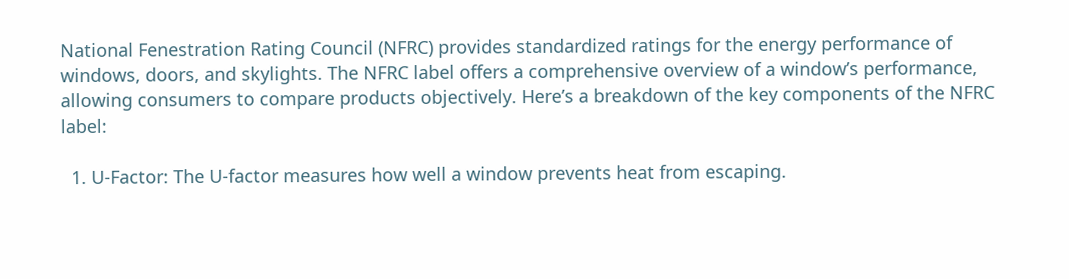National Fenestration Rating Council (NFRC) provides standardized ratings for the energy performance of windows, doors, and skylights. The NFRC label offers a comprehensive overview of a window’s performance, allowing consumers to compare products objectively. Here’s a breakdown of the key components of the NFRC label:

  1. U-Factor: The U-factor measures how well a window prevents heat from escaping.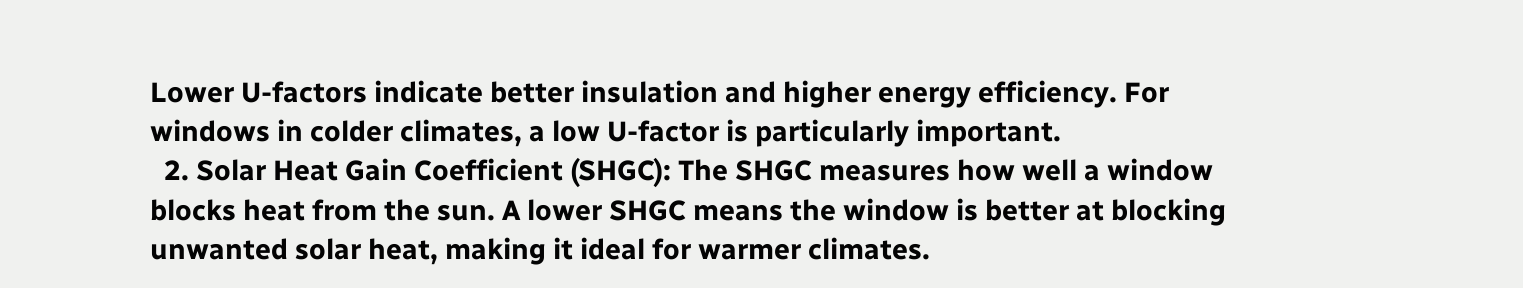Lower U-factors indicate better insulation and higher energy efficiency. For windows in colder climates, a low U-factor is particularly important.
  2. Solar Heat Gain Coefficient (SHGC): The SHGC measures how well a window blocks heat from the sun. A lower SHGC means the window is better at blocking unwanted solar heat, making it ideal for warmer climates.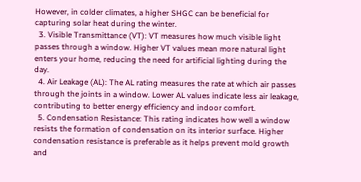However, in colder climates, a higher SHGC can be beneficial for capturing solar heat during the winter.
  3. Visible Transmittance (VT): VT measures how much visible light passes through a window. Higher VT values mean more natural light enters your home, reducing the need for artificial lighting during the day.
  4. Air Leakage (AL): The AL rating measures the rate at which air passes through the joints in a window. Lower AL values indicate less air leakage, contributing to better energy efficiency and indoor comfort.
  5. Condensation Resistance: This rating indicates how well a window resists the formation of condensation on its interior surface. Higher condensation resistance is preferable as it helps prevent mold growth and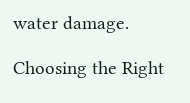water damage.

Choosing the Right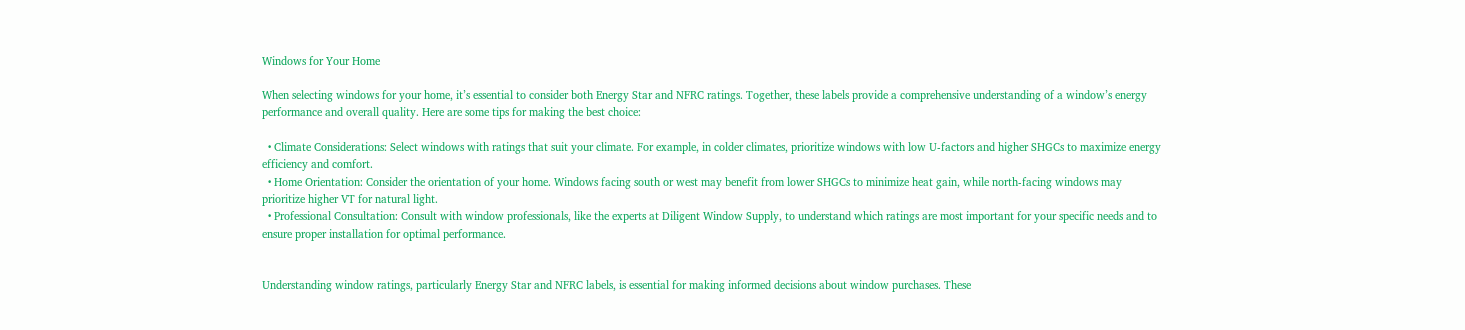Windows for Your Home

When selecting windows for your home, it’s essential to consider both Energy Star and NFRC ratings. Together, these labels provide a comprehensive understanding of a window’s energy performance and overall quality. Here are some tips for making the best choice:

  • Climate Considerations: Select windows with ratings that suit your climate. For example, in colder climates, prioritize windows with low U-factors and higher SHGCs to maximize energy efficiency and comfort.
  • Home Orientation: Consider the orientation of your home. Windows facing south or west may benefit from lower SHGCs to minimize heat gain, while north-facing windows may prioritize higher VT for natural light.
  • Professional Consultation: Consult with window professionals, like the experts at Diligent Window Supply, to understand which ratings are most important for your specific needs and to ensure proper installation for optimal performance.


Understanding window ratings, particularly Energy Star and NFRC labels, is essential for making informed decisions about window purchases. These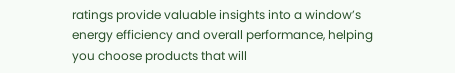ratings provide valuable insights into a window’s energy efficiency and overall performance, helping you choose products that will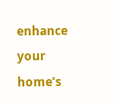enhance your home’s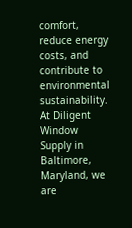comfort, reduce energy costs, and contribute to environmental sustainability. At Diligent Window Supply in Baltimore, Maryland, we are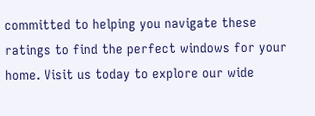committed to helping you navigate these ratings to find the perfect windows for your home. Visit us today to explore our wide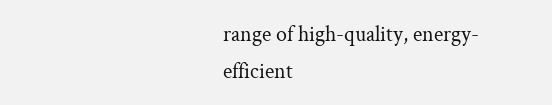range of high-quality, energy-efficient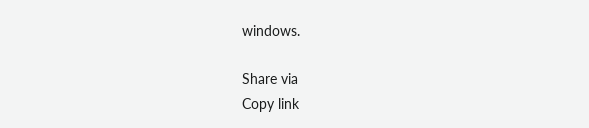windows.

Share via
Copy link